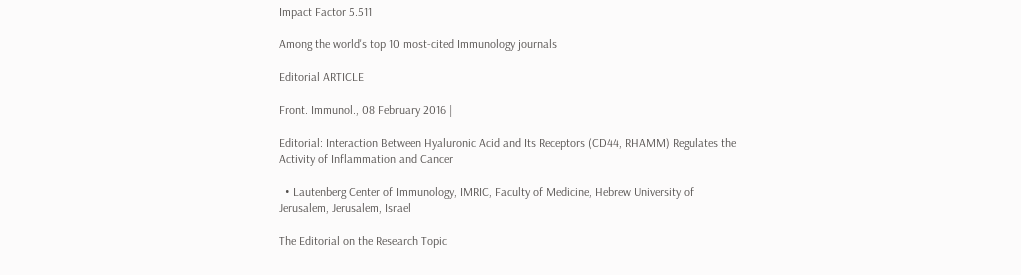Impact Factor 5.511

Among the world's top 10 most-cited Immunology journals

Editorial ARTICLE

Front. Immunol., 08 February 2016 |

Editorial: Interaction Between Hyaluronic Acid and Its Receptors (CD44, RHAMM) Regulates the Activity of Inflammation and Cancer

  • Lautenberg Center of Immunology, IMRIC, Faculty of Medicine, Hebrew University of Jerusalem, Jerusalem, Israel

The Editorial on the Research Topic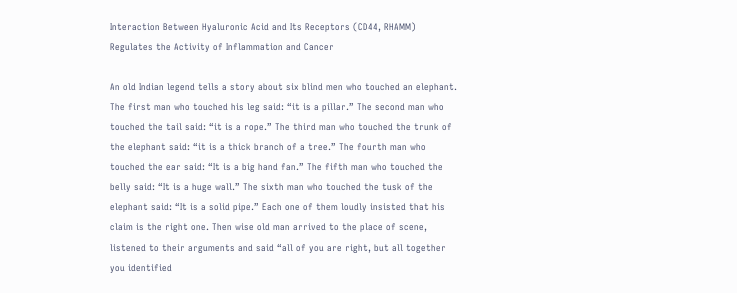Interaction Between Hyaluronic Acid and Its Receptors (CD44, RHAMM) Regulates the Activity of Inflammation and Cancer

An old Indian legend tells a story about six blind men who touched an elephant. The first man who touched his leg said: “it is a pillar.” The second man who touched the tail said: “it is a rope.” The third man who touched the trunk of the elephant said: “it is a thick branch of a tree.” The fourth man who touched the ear said: “It is a big hand fan.” The fifth man who touched the belly said: “It is a huge wall.” The sixth man who touched the tusk of the elephant said: “It is a solid pipe.” Each one of them loudly insisted that his claim is the right one. Then wise old man arrived to the place of scene, listened to their arguments and said “all of you are right, but all together you identified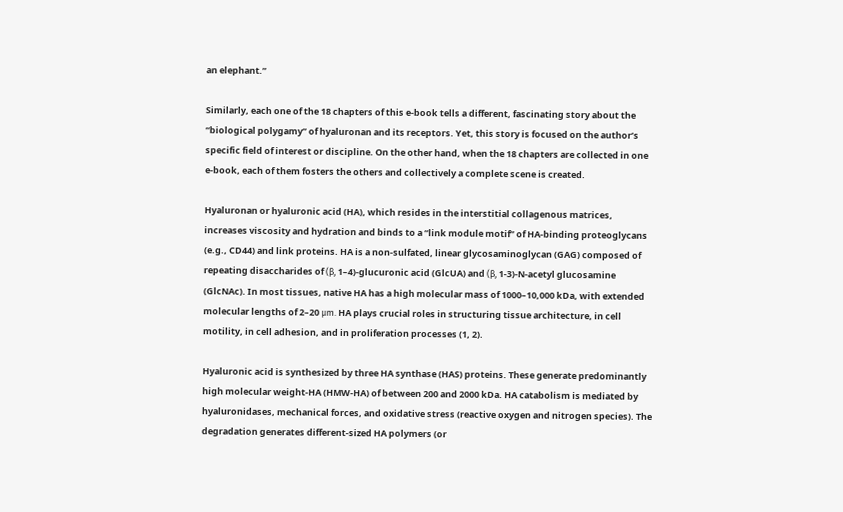an elephant.”

Similarly, each one of the 18 chapters of this e-book tells a different, fascinating story about the “biological polygamy” of hyaluronan and its receptors. Yet, this story is focused on the author’s specific field of interest or discipline. On the other hand, when the 18 chapters are collected in one e-book, each of them fosters the others and collectively a complete scene is created.

Hyaluronan or hyaluronic acid (HA), which resides in the interstitial collagenous matrices, increases viscosity and hydration and binds to a “link module motif” of HA-binding proteoglycans (e.g., CD44) and link proteins. HA is a non-sulfated, linear glycosaminoglycan (GAG) composed of repeating disaccharides of (β, 1–4)-glucuronic acid (GlcUA) and (β, 1-3)-N-acetyl glucosamine (GlcNAc). In most tissues, native HA has a high molecular mass of 1000–10,000 kDa, with extended molecular lengths of 2–20 μm. HA plays crucial roles in structuring tissue architecture, in cell motility, in cell adhesion, and in proliferation processes (1, 2).

Hyaluronic acid is synthesized by three HA synthase (HAS) proteins. These generate predominantly high molecular weight-HA (HMW-HA) of between 200 and 2000 kDa. HA catabolism is mediated by hyaluronidases, mechanical forces, and oxidative stress (reactive oxygen and nitrogen species). The degradation generates different-sized HA polymers (or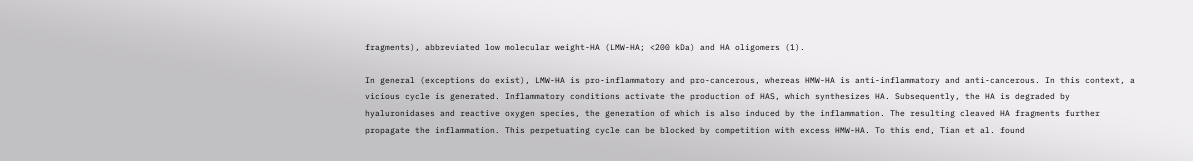fragments), abbreviated low molecular weight-HA (LMW-HA; <200 kDa) and HA oligomers (1).

In general (exceptions do exist), LMW-HA is pro-inflammatory and pro-cancerous, whereas HMW-HA is anti-inflammatory and anti-cancerous. In this context, a vicious cycle is generated. Inflammatory conditions activate the production of HAS, which synthesizes HA. Subsequently, the HA is degraded by hyaluronidases and reactive oxygen species, the generation of which is also induced by the inflammation. The resulting cleaved HA fragments further propagate the inflammation. This perpetuating cycle can be blocked by competition with excess HMW-HA. To this end, Tian et al. found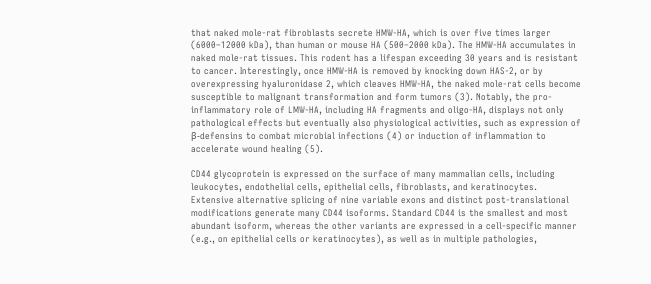that naked mole-rat fibroblasts secrete HMW-HA, which is over five times larger (6000–12000 kDa), than human or mouse HA (500–2000 kDa). The HMW-HA accumulates in naked mole-rat tissues. This rodent has a lifespan exceeding 30 years and is resistant to cancer. Interestingly, once HMW-HA is removed by knocking down HAS-2, or by overexpressing hyaluronidase 2, which cleaves HMW-HA, the naked mole-rat cells become susceptible to malignant transformation and form tumors (3). Notably, the pro-inflammatory role of LMW-HA, including HA fragments and oligo-HA, displays not only pathological effects but eventually also physiological activities, such as expression of β-defensins to combat microbial infections (4) or induction of inflammation to accelerate wound healing (5).

CD44 glycoprotein is expressed on the surface of many mammalian cells, including leukocytes, endothelial cells, epithelial cells, fibroblasts, and keratinocytes. Extensive alternative splicing of nine variable exons and distinct post-translational modifications generate many CD44 isoforms. Standard CD44 is the smallest and most abundant isoform, whereas the other variants are expressed in a cell-specific manner (e.g., on epithelial cells or keratinocytes), as well as in multiple pathologies,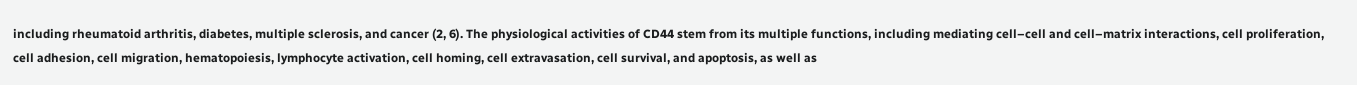including rheumatoid arthritis, diabetes, multiple sclerosis, and cancer (2, 6). The physiological activities of CD44 stem from its multiple functions, including mediating cell–cell and cell–matrix interactions, cell proliferation, cell adhesion, cell migration, hematopoiesis, lymphocyte activation, cell homing, cell extravasation, cell survival, and apoptosis, as well as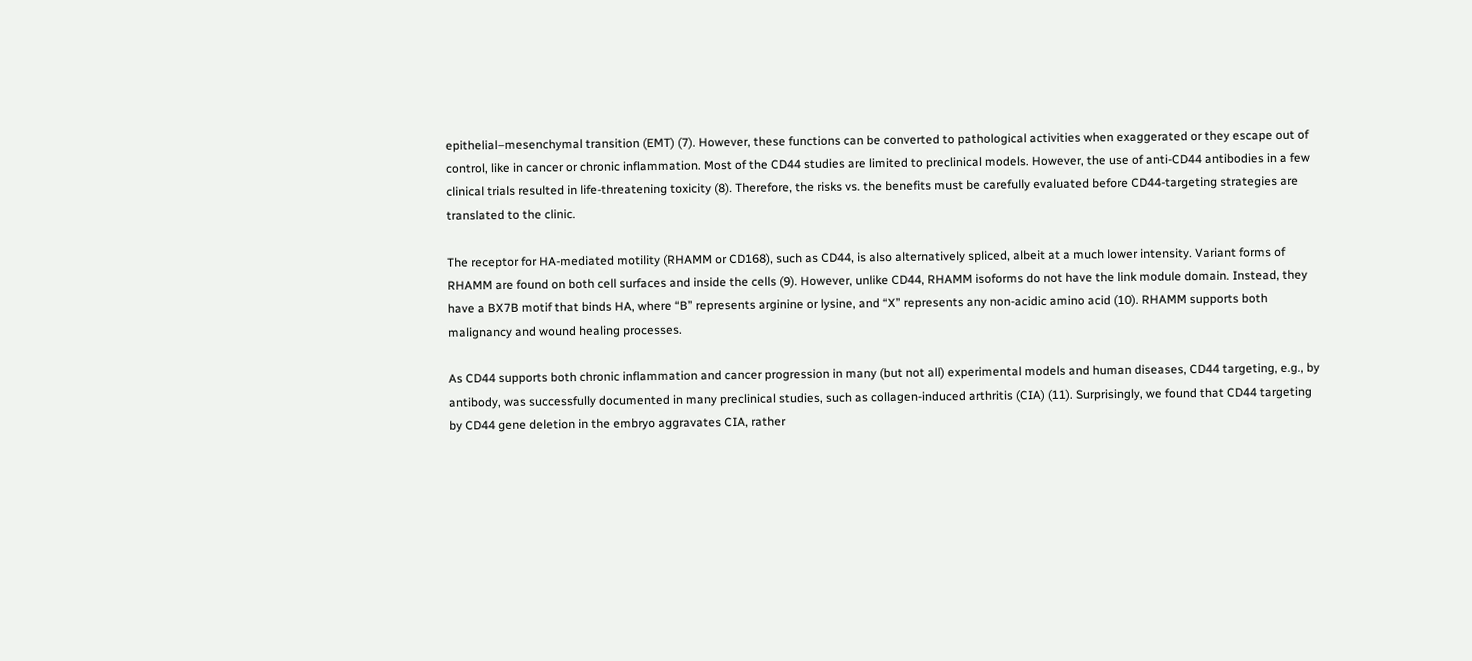epithelial–mesenchymal transition (EMT) (7). However, these functions can be converted to pathological activities when exaggerated or they escape out of control, like in cancer or chronic inflammation. Most of the CD44 studies are limited to preclinical models. However, the use of anti-CD44 antibodies in a few clinical trials resulted in life-threatening toxicity (8). Therefore, the risks vs. the benefits must be carefully evaluated before CD44-targeting strategies are translated to the clinic.

The receptor for HA-mediated motility (RHAMM or CD168), such as CD44, is also alternatively spliced, albeit at a much lower intensity. Variant forms of RHAMM are found on both cell surfaces and inside the cells (9). However, unlike CD44, RHAMM isoforms do not have the link module domain. Instead, they have a BX7B motif that binds HA, where “B” represents arginine or lysine, and “X” represents any non-acidic amino acid (10). RHAMM supports both malignancy and wound healing processes.

As CD44 supports both chronic inflammation and cancer progression in many (but not all) experimental models and human diseases, CD44 targeting, e.g., by antibody, was successfully documented in many preclinical studies, such as collagen-induced arthritis (CIA) (11). Surprisingly, we found that CD44 targeting by CD44 gene deletion in the embryo aggravates CIA, rather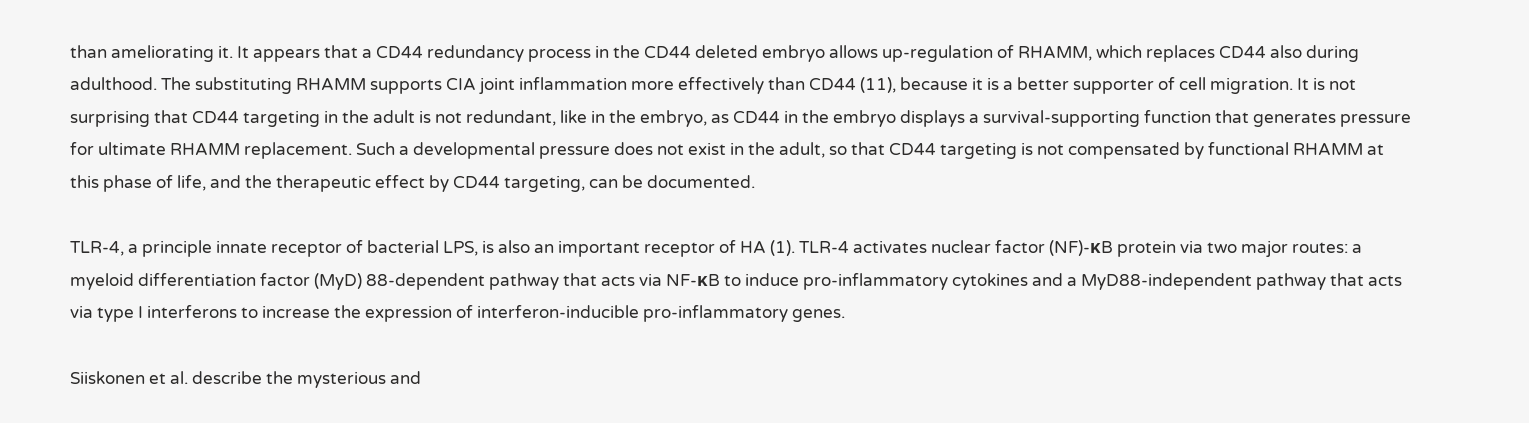than ameliorating it. It appears that a CD44 redundancy process in the CD44 deleted embryo allows up-regulation of RHAMM, which replaces CD44 also during adulthood. The substituting RHAMM supports CIA joint inflammation more effectively than CD44 (11), because it is a better supporter of cell migration. It is not surprising that CD44 targeting in the adult is not redundant, like in the embryo, as CD44 in the embryo displays a survival-supporting function that generates pressure for ultimate RHAMM replacement. Such a developmental pressure does not exist in the adult, so that CD44 targeting is not compensated by functional RHAMM at this phase of life, and the therapeutic effect by CD44 targeting, can be documented.

TLR-4, a principle innate receptor of bacterial LPS, is also an important receptor of HA (1). TLR-4 activates nuclear factor (NF)-κB protein via two major routes: a myeloid differentiation factor (MyD) 88-dependent pathway that acts via NF-κB to induce pro-inflammatory cytokines and a MyD88-independent pathway that acts via type I interferons to increase the expression of interferon-inducible pro-inflammatory genes.

Siiskonen et al. describe the mysterious and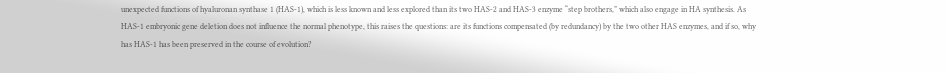unexpected functions of hyaluronan synthase 1 (HAS-1), which is less known and less explored than its two HAS-2 and HAS-3 enzyme “step brothers,” which also engage in HA synthesis. As HAS-1 embryonic gene deletion does not influence the normal phenotype, this raises the questions: are its functions compensated (by redundancy) by the two other HAS enzymes, and if so, why has HAS-1 has been preserved in the course of evolution?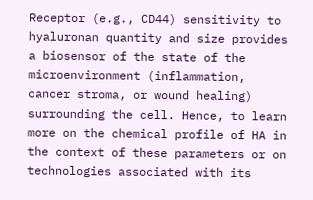Receptor (e.g., CD44) sensitivity to hyaluronan quantity and size provides a biosensor of the state of the microenvironment (inflammation, cancer stroma, or wound healing) surrounding the cell. Hence, to learn more on the chemical profile of HA in the context of these parameters or on technologies associated with its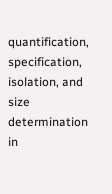quantification, specification, isolation, and size determination in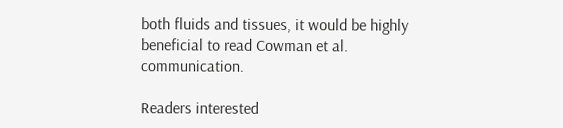both fluids and tissues, it would be highly beneficial to read Cowman et al. communication.

Readers interested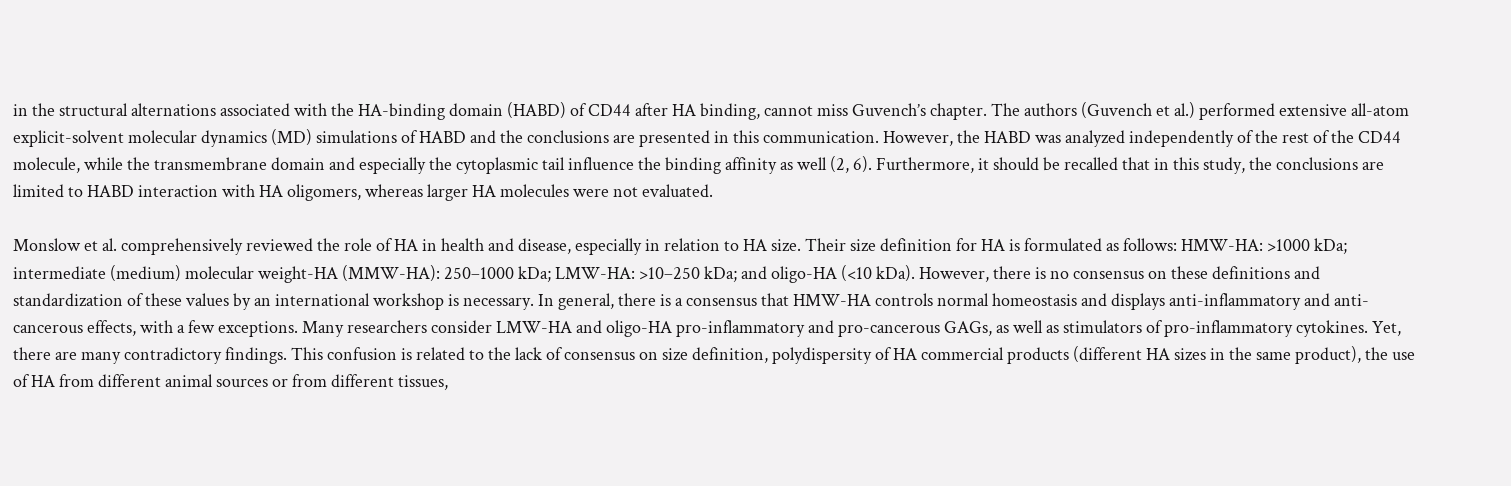in the structural alternations associated with the HA-binding domain (HABD) of CD44 after HA binding, cannot miss Guvench’s chapter. The authors (Guvench et al.) performed extensive all-atom explicit-solvent molecular dynamics (MD) simulations of HABD and the conclusions are presented in this communication. However, the HABD was analyzed independently of the rest of the CD44 molecule, while the transmembrane domain and especially the cytoplasmic tail influence the binding affinity as well (2, 6). Furthermore, it should be recalled that in this study, the conclusions are limited to HABD interaction with HA oligomers, whereas larger HA molecules were not evaluated.

Monslow et al. comprehensively reviewed the role of HA in health and disease, especially in relation to HA size. Their size definition for HA is formulated as follows: HMW-HA: >1000 kDa; intermediate (medium) molecular weight-HA (MMW-HA): 250–1000 kDa; LMW-HA: >10–250 kDa; and oligo-HA (<10 kDa). However, there is no consensus on these definitions and standardization of these values by an international workshop is necessary. In general, there is a consensus that HMW-HA controls normal homeostasis and displays anti-inflammatory and anti-cancerous effects, with a few exceptions. Many researchers consider LMW-HA and oligo-HA pro-inflammatory and pro-cancerous GAGs, as well as stimulators of pro-inflammatory cytokines. Yet, there are many contradictory findings. This confusion is related to the lack of consensus on size definition, polydispersity of HA commercial products (different HA sizes in the same product), the use of HA from different animal sources or from different tissues,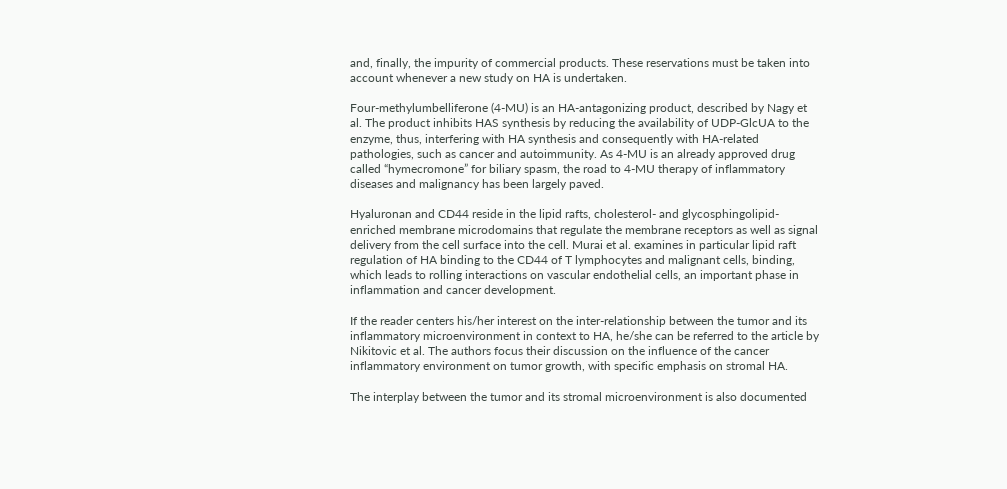and, finally, the impurity of commercial products. These reservations must be taken into account whenever a new study on HA is undertaken.

Four-methylumbelliferone (4-MU) is an HA-antagonizing product, described by Nagy et al. The product inhibits HAS synthesis by reducing the availability of UDP-GlcUA to the enzyme, thus, interfering with HA synthesis and consequently with HA-related pathologies, such as cancer and autoimmunity. As 4-MU is an already approved drug called “hymecromone” for biliary spasm, the road to 4-MU therapy of inflammatory diseases and malignancy has been largely paved.

Hyaluronan and CD44 reside in the lipid rafts, cholesterol- and glycosphingolipid-enriched membrane microdomains that regulate the membrane receptors as well as signal delivery from the cell surface into the cell. Murai et al. examines in particular lipid raft regulation of HA binding to the CD44 of T lymphocytes and malignant cells, binding, which leads to rolling interactions on vascular endothelial cells, an important phase in inflammation and cancer development.

If the reader centers his/her interest on the inter-relationship between the tumor and its inflammatory microenvironment in context to HA, he/she can be referred to the article by Nikitovic et al. The authors focus their discussion on the influence of the cancer inflammatory environment on tumor growth, with specific emphasis on stromal HA.

The interplay between the tumor and its stromal microenvironment is also documented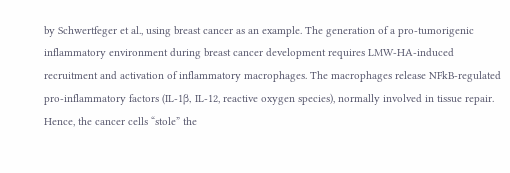by Schwertfeger et al., using breast cancer as an example. The generation of a pro-tumorigenic inflammatory environment during breast cancer development requires LMW-HA-induced recruitment and activation of inflammatory macrophages. The macrophages release NFkB-regulated pro-inflammatory factors (IL-1β, IL-12, reactive oxygen species), normally involved in tissue repair. Hence, the cancer cells “stole” the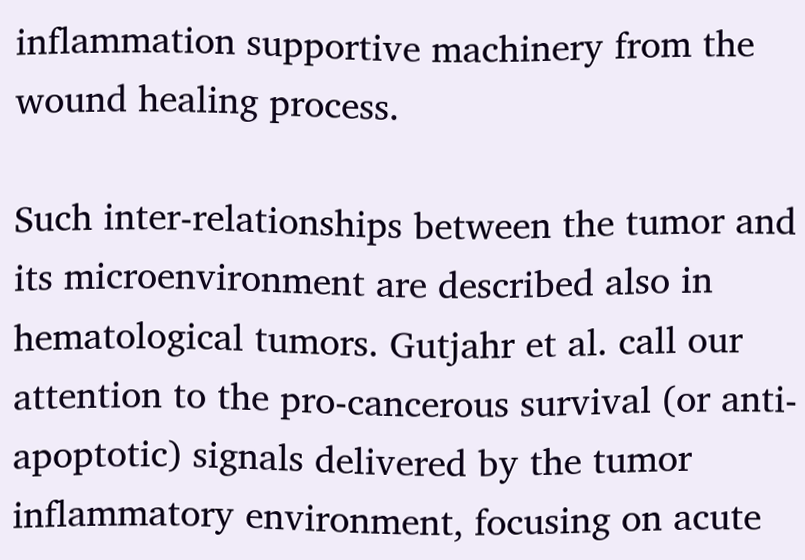inflammation supportive machinery from the wound healing process.

Such inter-relationships between the tumor and its microenvironment are described also in hematological tumors. Gutjahr et al. call our attention to the pro-cancerous survival (or anti-apoptotic) signals delivered by the tumor inflammatory environment, focusing on acute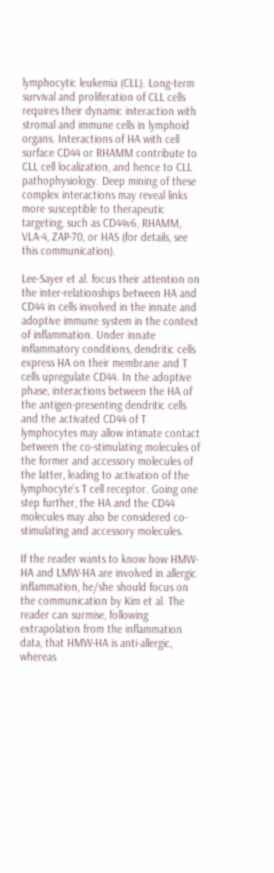lymphocytic leukemia (CLL). Long-term survival and proliferation of CLL cells requires their dynamic interaction with stromal and immune cells in lymphoid organs. Interactions of HA with cell surface CD44 or RHAMM contribute to CLL cell localization, and hence to CLL pathophysiology. Deep mining of these complex interactions may reveal links more susceptible to therapeutic targeting, such as CD44v6, RHAMM, VLA-4, ZAP-70, or HAS (for details, see this communication).

Lee-Sayer et al. focus their attention on the inter-relationships between HA and CD44 in cells involved in the innate and adoptive immune system in the context of inflammation. Under innate inflammatory conditions, dendritic cells express HA on their membrane and T cells upregulate CD44. In the adoptive phase, interactions between the HA of the antigen-presenting dendritic cells and the activated CD44 of T lymphocytes may allow intimate contact between the co-stimulating molecules of the former and accessory molecules of the latter, leading to activation of the lymphocyte’s T cell receptor. Going one step further, the HA and the CD44 molecules may also be considered co-stimulating and accessory molecules.

If the reader wants to know how HMW-HA and LMW-HA are involved in allergic inflammation, he/she should focus on the communication by Kim et al. The reader can surmise, following extrapolation from the inflammation data, that HMW-HA is anti-allergic, whereas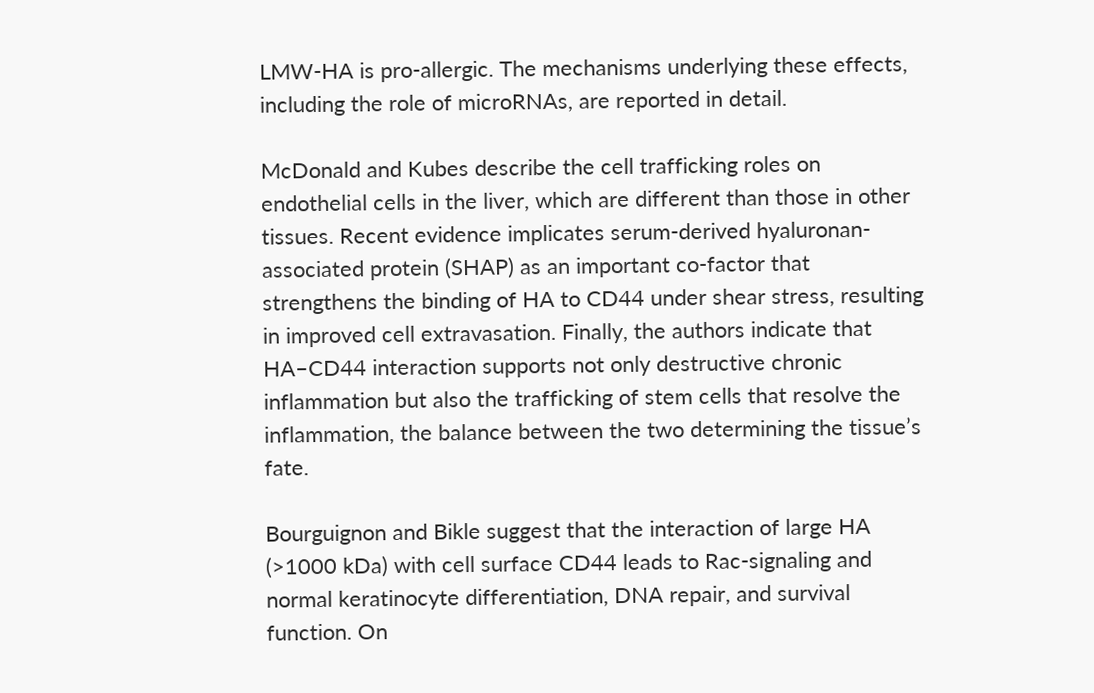LMW-HA is pro-allergic. The mechanisms underlying these effects, including the role of microRNAs, are reported in detail.

McDonald and Kubes describe the cell trafficking roles on endothelial cells in the liver, which are different than those in other tissues. Recent evidence implicates serum-derived hyaluronan-associated protein (SHAP) as an important co-factor that strengthens the binding of HA to CD44 under shear stress, resulting in improved cell extravasation. Finally, the authors indicate that HA–CD44 interaction supports not only destructive chronic inflammation but also the trafficking of stem cells that resolve the inflammation, the balance between the two determining the tissue’s fate.

Bourguignon and Bikle suggest that the interaction of large HA (>1000 kDa) with cell surface CD44 leads to Rac-signaling and normal keratinocyte differentiation, DNA repair, and survival function. On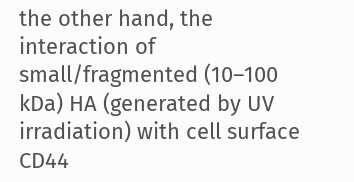the other hand, the interaction of small/fragmented (10–100 kDa) HA (generated by UV irradiation) with cell surface CD44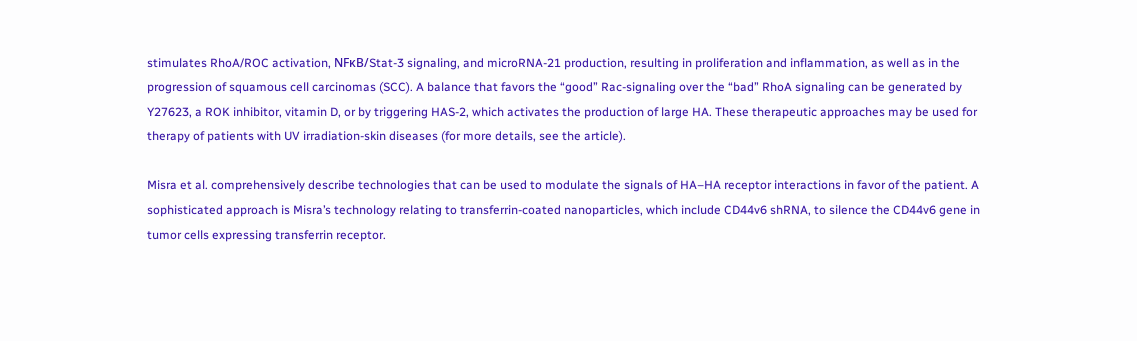stimulates RhoA/ROC activation, NFκB/Stat-3 signaling, and microRNA-21 production, resulting in proliferation and inflammation, as well as in the progression of squamous cell carcinomas (SCC). A balance that favors the “good” Rac-signaling over the “bad” RhoA signaling can be generated by Y27623, a ROK inhibitor, vitamin D, or by triggering HAS-2, which activates the production of large HA. These therapeutic approaches may be used for therapy of patients with UV irradiation-skin diseases (for more details, see the article).

Misra et al. comprehensively describe technologies that can be used to modulate the signals of HA–HA receptor interactions in favor of the patient. A sophisticated approach is Misra’s technology relating to transferrin-coated nanoparticles, which include CD44v6 shRNA, to silence the CD44v6 gene in tumor cells expressing transferrin receptor.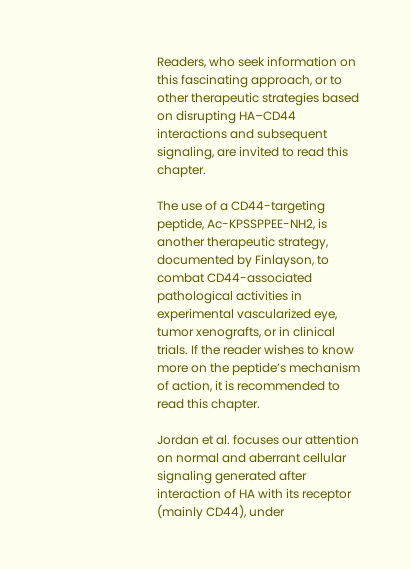Readers, who seek information on this fascinating approach, or to other therapeutic strategies based on disrupting HA–CD44 interactions and subsequent signaling, are invited to read this chapter.

The use of a CD44-targeting peptide, Ac-KPSSPPEE-NH2, is another therapeutic strategy, documented by Finlayson, to combat CD44-associated pathological activities in experimental vascularized eye, tumor xenografts, or in clinical trials. If the reader wishes to know more on the peptide’s mechanism of action, it is recommended to read this chapter.

Jordan et al. focuses our attention on normal and aberrant cellular signaling generated after interaction of HA with its receptor (mainly CD44), under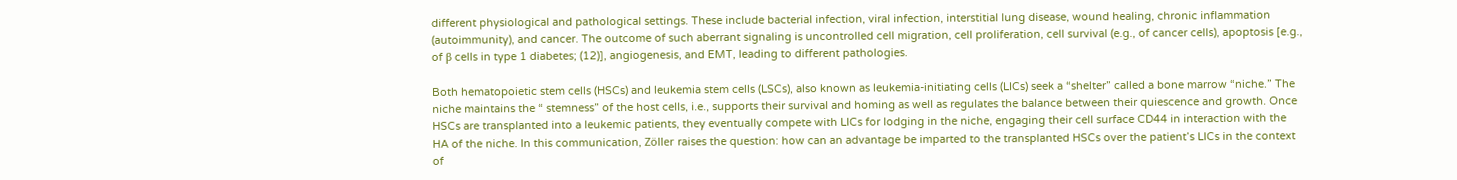different physiological and pathological settings. These include bacterial infection, viral infection, interstitial lung disease, wound healing, chronic inflammation (autoimmunity), and cancer. The outcome of such aberrant signaling is uncontrolled cell migration, cell proliferation, cell survival (e.g., of cancer cells), apoptosis [e.g., of β cells in type 1 diabetes; (12)], angiogenesis, and EMT, leading to different pathologies.

Both hematopoietic stem cells (HSCs) and leukemia stem cells (LSCs), also known as leukemia-initiating cells (LICs) seek a “shelter” called a bone marrow “niche.” The niche maintains the “ stemness” of the host cells, i.e., supports their survival and homing as well as regulates the balance between their quiescence and growth. Once HSCs are transplanted into a leukemic patients, they eventually compete with LICs for lodging in the niche, engaging their cell surface CD44 in interaction with the HA of the niche. In this communication, Zöller raises the question: how can an advantage be imparted to the transplanted HSCs over the patient’s LICs in the context of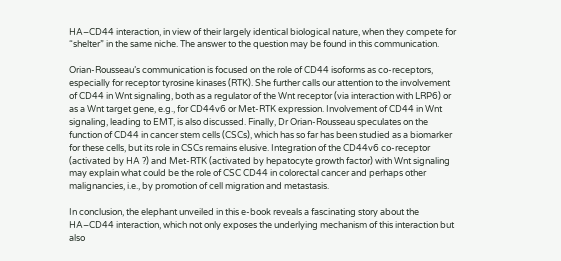HA–CD44 interaction, in view of their largely identical biological nature, when they compete for “shelter” in the same niche. The answer to the question may be found in this communication.

Orian-Rousseau’s communication is focused on the role of CD44 isoforms as co-receptors, especially for receptor tyrosine kinases (RTK). She further calls our attention to the involvement of CD44 in Wnt signaling, both as a regulator of the Wnt receptor (via interaction with LRP6) or as a Wnt target gene, e.g., for CD44v6 or Met-RTK expression. Involvement of CD44 in Wnt signaling, leading to EMT, is also discussed. Finally, Dr Orian-Rousseau speculates on the function of CD44 in cancer stem cells (CSCs), which has so far has been studied as a biomarker for these cells, but its role in CSCs remains elusive. Integration of the CD44v6 co-receptor (activated by HA ?) and Met-RTK (activated by hepatocyte growth factor) with Wnt signaling may explain what could be the role of CSC CD44 in colorectal cancer and perhaps other malignancies, i.e., by promotion of cell migration and metastasis.

In conclusion, the elephant unveiled in this e-book reveals a fascinating story about the HA–CD44 interaction, which not only exposes the underlying mechanism of this interaction but also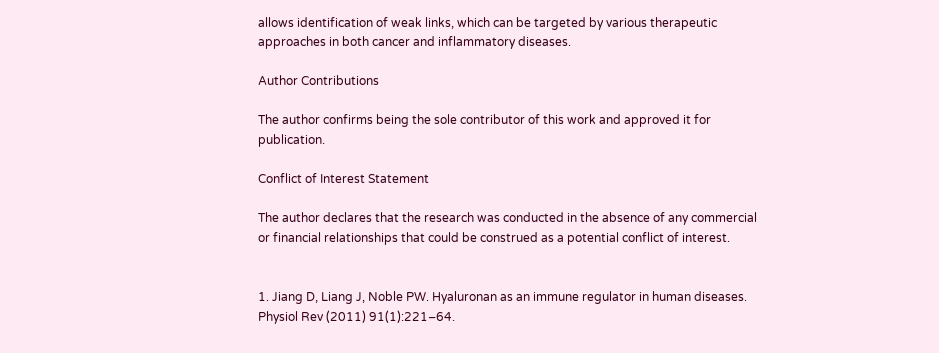allows identification of weak links, which can be targeted by various therapeutic approaches in both cancer and inflammatory diseases.

Author Contributions

The author confirms being the sole contributor of this work and approved it for publication.

Conflict of Interest Statement

The author declares that the research was conducted in the absence of any commercial or financial relationships that could be construed as a potential conflict of interest.


1. Jiang D, Liang J, Noble PW. Hyaluronan as an immune regulator in human diseases. Physiol Rev (2011) 91(1):221–64.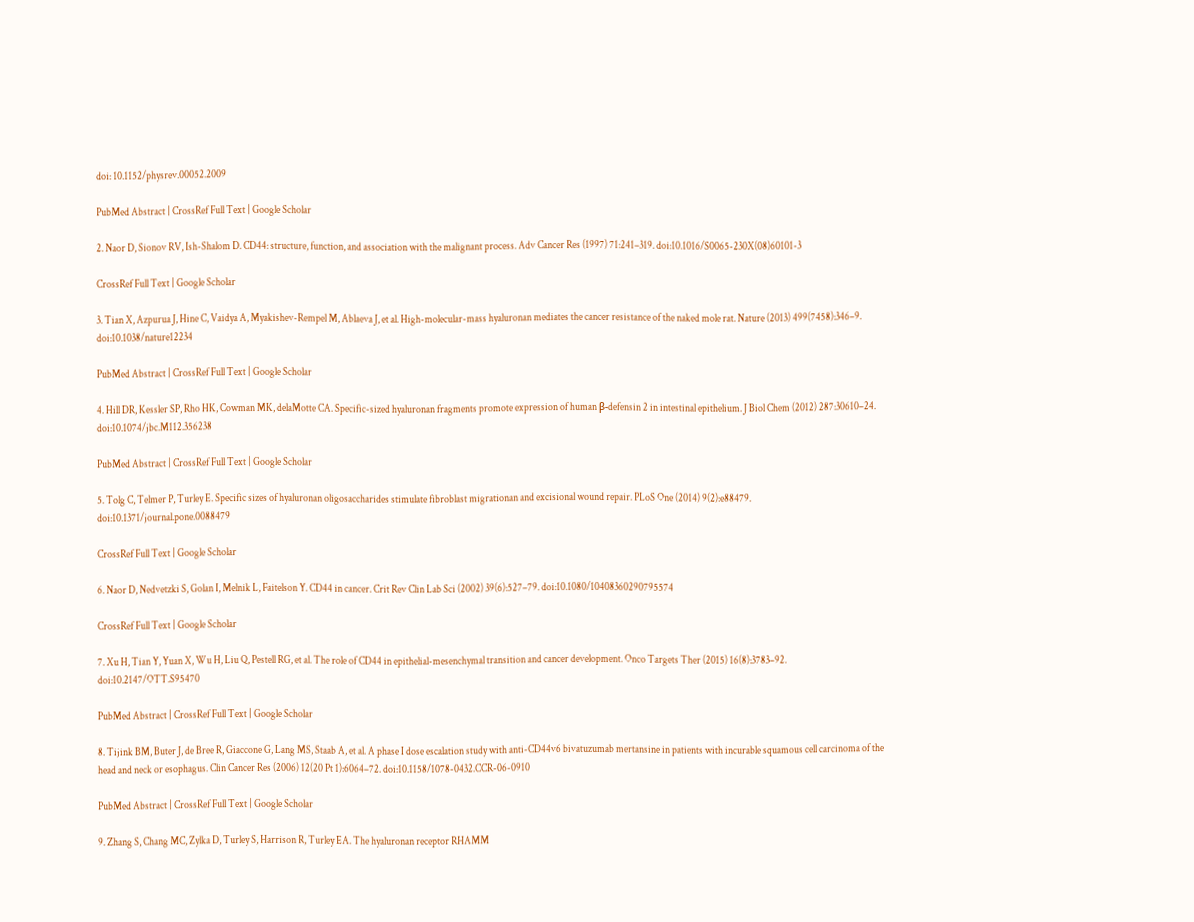doi: 10.1152/physrev.00052.2009

PubMed Abstract | CrossRef Full Text | Google Scholar

2. Naor D, Sionov RV, Ish-Shalom D. CD44: structure, function, and association with the malignant process. Adv Cancer Res (1997) 71:241–319. doi:10.1016/S0065-230X(08)60101-3

CrossRef Full Text | Google Scholar

3. Tian X, Azpurua J, Hine C, Vaidya A, Myakishev-Rempel M, Ablaeva J, et al. High-molecular-mass hyaluronan mediates the cancer resistance of the naked mole rat. Nature (2013) 499(7458):346–9. doi:10.1038/nature12234

PubMed Abstract | CrossRef Full Text | Google Scholar

4. Hill DR, Kessler SP, Rho HK, Cowman MK, delaMotte CA. Specific-sized hyaluronan fragments promote expression of human β-defensin 2 in intestinal epithelium. J Biol Chem (2012) 287:30610–24. doi:10.1074/jbc.M112.356238

PubMed Abstract | CrossRef Full Text | Google Scholar

5. Tolg C, Telmer P, Turley E. Specific sizes of hyaluronan oligosaccharides stimulate fibroblast migrationan and excisional wound repair. PLoS One (2014) 9(2):e88479. doi:10.1371/journal.pone.0088479

CrossRef Full Text | Google Scholar

6. Naor D, Nedvetzki S, Golan I, Melnik L, Faitelson Y. CD44 in cancer. Crit Rev Clin Lab Sci (2002) 39(6):527–79. doi:10.1080/10408360290795574

CrossRef Full Text | Google Scholar

7. Xu H, Tian Y, Yuan X, Wu H, Liu Q, Pestell RG, et al. The role of CD44 in epithelial-mesenchymal transition and cancer development. Onco Targets Ther (2015) 16(8):3783–92. doi:10.2147/OTT.S95470

PubMed Abstract | CrossRef Full Text | Google Scholar

8. Tijink BM, Buter J, de Bree R, Giaccone G, Lang MS, Staab A, et al. A phase I dose escalation study with anti-CD44v6 bivatuzumab mertansine in patients with incurable squamous cell carcinoma of the head and neck or esophagus. Clin Cancer Res (2006) 12(20 Pt 1):6064–72. doi:10.1158/1078-0432.CCR-06-0910

PubMed Abstract | CrossRef Full Text | Google Scholar

9. Zhang S, Chang MC, Zylka D, Turley S, Harrison R, Turley EA. The hyaluronan receptor RHAMM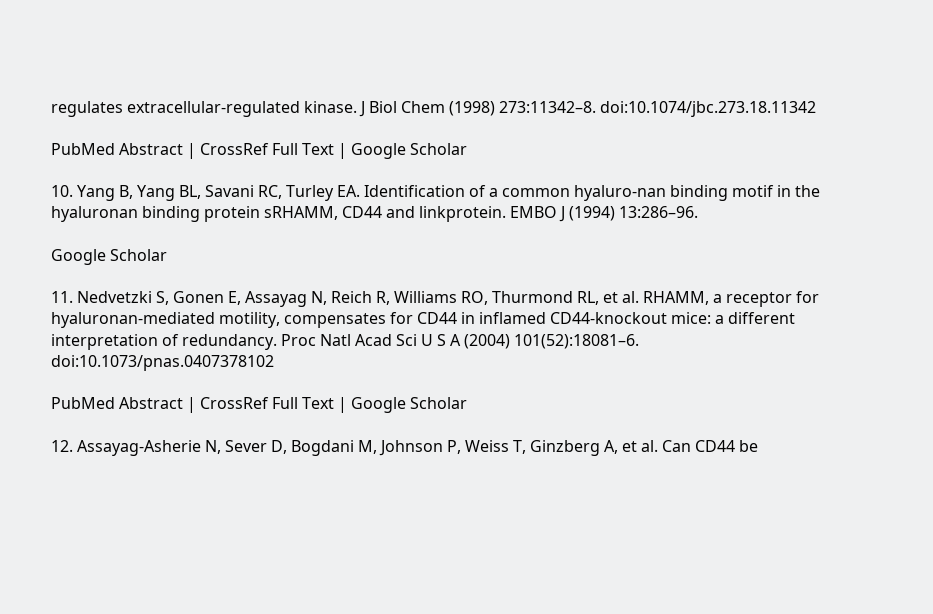regulates extracellular-regulated kinase. J Biol Chem (1998) 273:11342–8. doi:10.1074/jbc.273.18.11342

PubMed Abstract | CrossRef Full Text | Google Scholar

10. Yang B, Yang BL, Savani RC, Turley EA. Identification of a common hyaluro-nan binding motif in the hyaluronan binding protein sRHAMM, CD44 and linkprotein. EMBO J (1994) 13:286–96.

Google Scholar

11. Nedvetzki S, Gonen E, Assayag N, Reich R, Williams RO, Thurmond RL, et al. RHAMM, a receptor for hyaluronan-mediated motility, compensates for CD44 in inflamed CD44-knockout mice: a different interpretation of redundancy. Proc Natl Acad Sci U S A (2004) 101(52):18081–6. doi:10.1073/pnas.0407378102

PubMed Abstract | CrossRef Full Text | Google Scholar

12. Assayag-Asherie N, Sever D, Bogdani M, Johnson P, Weiss T, Ginzberg A, et al. Can CD44 be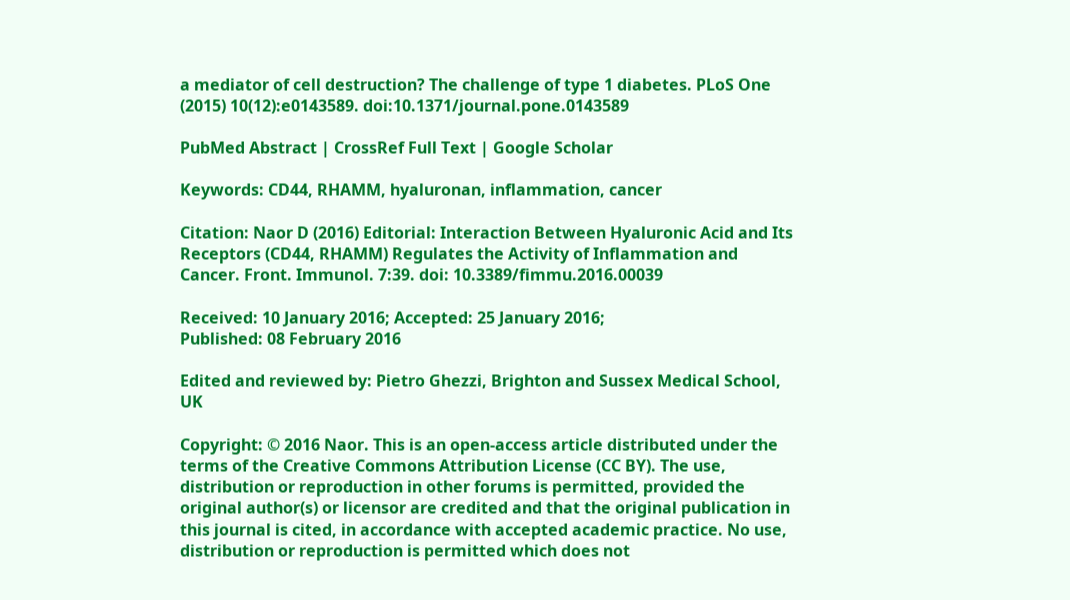a mediator of cell destruction? The challenge of type 1 diabetes. PLoS One (2015) 10(12):e0143589. doi:10.1371/journal.pone.0143589

PubMed Abstract | CrossRef Full Text | Google Scholar

Keywords: CD44, RHAMM, hyaluronan, inflammation, cancer

Citation: Naor D (2016) Editorial: Interaction Between Hyaluronic Acid and Its Receptors (CD44, RHAMM) Regulates the Activity of Inflammation and Cancer. Front. Immunol. 7:39. doi: 10.3389/fimmu.2016.00039

Received: 10 January 2016; Accepted: 25 January 2016;
Published: 08 February 2016

Edited and reviewed by: Pietro Ghezzi, Brighton and Sussex Medical School, UK

Copyright: © 2016 Naor. This is an open-access article distributed under the terms of the Creative Commons Attribution License (CC BY). The use, distribution or reproduction in other forums is permitted, provided the original author(s) or licensor are credited and that the original publication in this journal is cited, in accordance with accepted academic practice. No use, distribution or reproduction is permitted which does not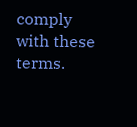comply with these terms.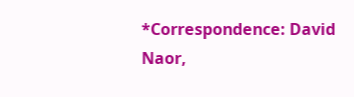*Correspondence: David Naor,